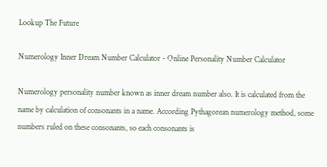Lookup The Future

Numerology Inner Dream Number Calculator - Online Personality Number Calculator

Numerology personality number known as inner dream number also. It is calculated from the name by calculation of consonants in a name. According Pythagorean numerology method, some numbers ruled on these consonants, so each consonants is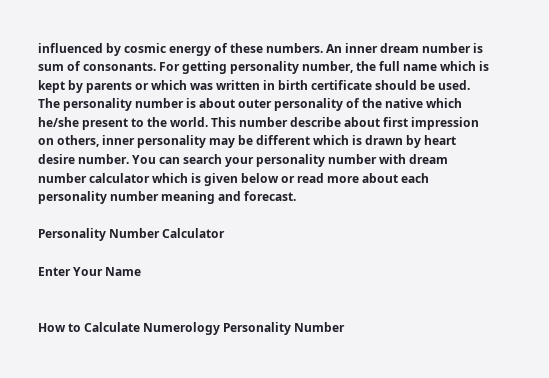influenced by cosmic energy of these numbers. An inner dream number is sum of consonants. For getting personality number, the full name which is kept by parents or which was written in birth certificate should be used. The personality number is about outer personality of the native which he/she present to the world. This number describe about first impression on others, inner personality may be different which is drawn by heart desire number. You can search your personality number with dream number calculator which is given below or read more about each personality number meaning and forecast.

Personality Number Calculator

Enter Your Name


How to Calculate Numerology Personality Number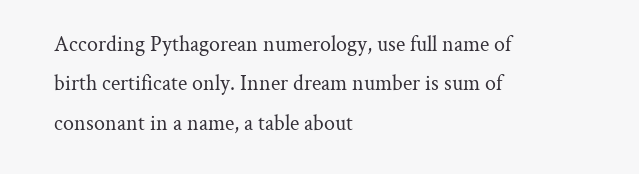According Pythagorean numerology, use full name of birth certificate only. Inner dream number is sum of consonant in a name, a table about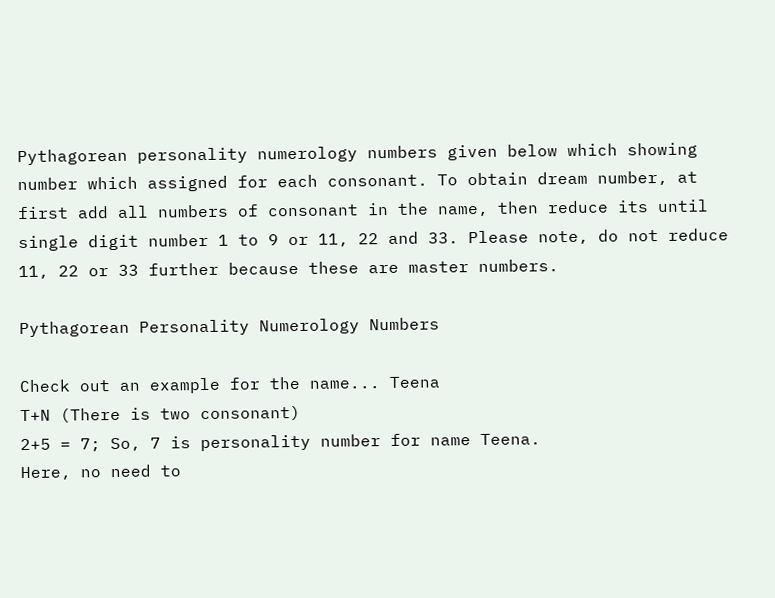Pythagorean personality numerology numbers given below which showing number which assigned for each consonant. To obtain dream number, at first add all numbers of consonant in the name, then reduce its until single digit number 1 to 9 or 11, 22 and 33. Please note, do not reduce 11, 22 or 33 further because these are master numbers.

Pythagorean Personality Numerology Numbers

Check out an example for the name... Teena
T+N (There is two consonant)
2+5 = 7; So, 7 is personality number for name Teena.
Here, no need to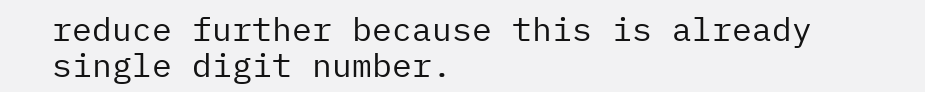reduce further because this is already single digit number.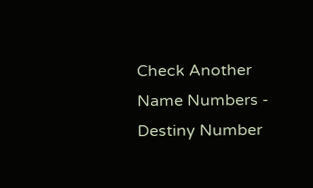Check Another Name Numbers - Destiny Number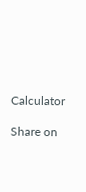Calculator

Share on